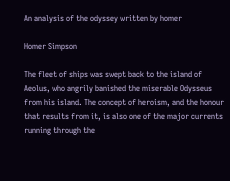An analysis of the odyssey written by homer

Homer Simpson

The fleet of ships was swept back to the island of Aeolus, who angrily banished the miserable Odysseus from his island. The concept of heroism, and the honour that results from it, is also one of the major currents running through the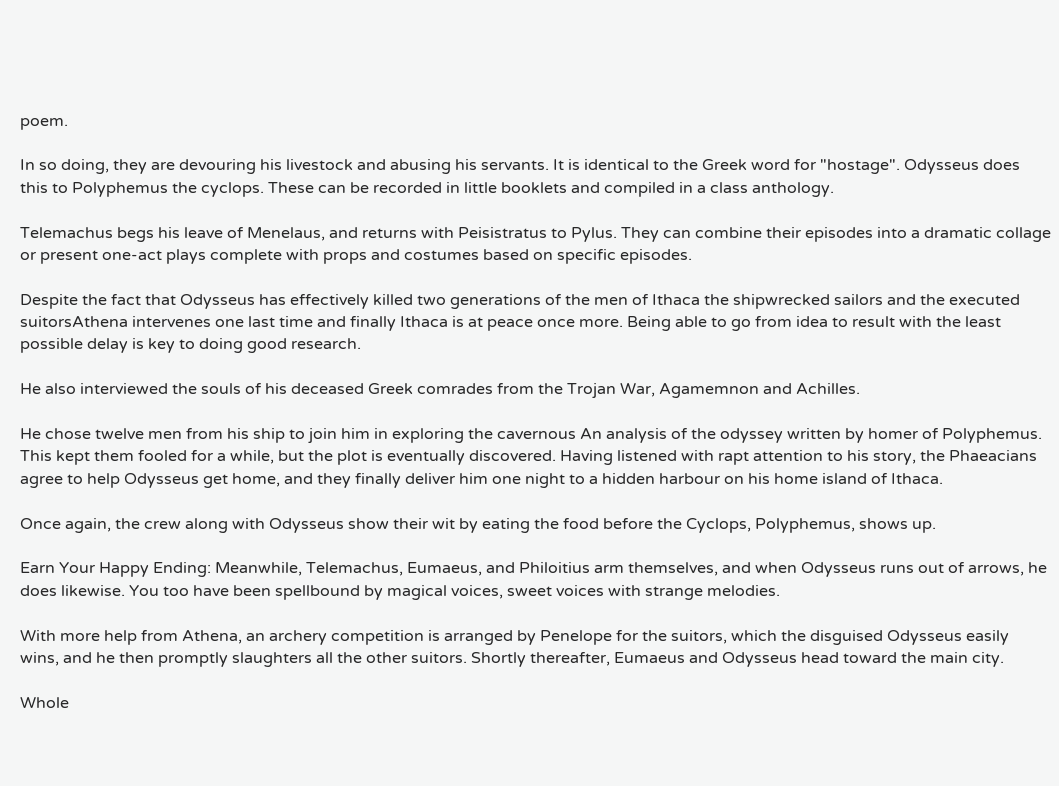poem.

In so doing, they are devouring his livestock and abusing his servants. It is identical to the Greek word for "hostage". Odysseus does this to Polyphemus the cyclops. These can be recorded in little booklets and compiled in a class anthology.

Telemachus begs his leave of Menelaus, and returns with Peisistratus to Pylus. They can combine their episodes into a dramatic collage or present one-act plays complete with props and costumes based on specific episodes.

Despite the fact that Odysseus has effectively killed two generations of the men of Ithaca the shipwrecked sailors and the executed suitorsAthena intervenes one last time and finally Ithaca is at peace once more. Being able to go from idea to result with the least possible delay is key to doing good research.

He also interviewed the souls of his deceased Greek comrades from the Trojan War, Agamemnon and Achilles.

He chose twelve men from his ship to join him in exploring the cavernous An analysis of the odyssey written by homer of Polyphemus. This kept them fooled for a while, but the plot is eventually discovered. Having listened with rapt attention to his story, the Phaeacians agree to help Odysseus get home, and they finally deliver him one night to a hidden harbour on his home island of Ithaca.

Once again, the crew along with Odysseus show their wit by eating the food before the Cyclops, Polyphemus, shows up.

Earn Your Happy Ending: Meanwhile, Telemachus, Eumaeus, and Philoitius arm themselves, and when Odysseus runs out of arrows, he does likewise. You too have been spellbound by magical voices, sweet voices with strange melodies.

With more help from Athena, an archery competition is arranged by Penelope for the suitors, which the disguised Odysseus easily wins, and he then promptly slaughters all the other suitors. Shortly thereafter, Eumaeus and Odysseus head toward the main city.

Whole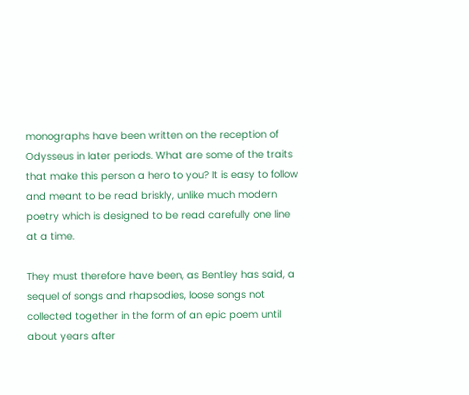monographs have been written on the reception of Odysseus in later periods. What are some of the traits that make this person a hero to you? It is easy to follow and meant to be read briskly, unlike much modern poetry which is designed to be read carefully one line at a time.

They must therefore have been, as Bentley has said, a sequel of songs and rhapsodies, loose songs not collected together in the form of an epic poem until about years after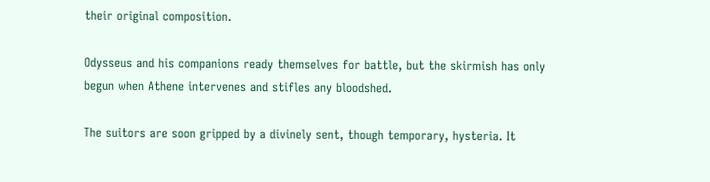their original composition.

Odysseus and his companions ready themselves for battle, but the skirmish has only begun when Athene intervenes and stifles any bloodshed.

The suitors are soon gripped by a divinely sent, though temporary, hysteria. It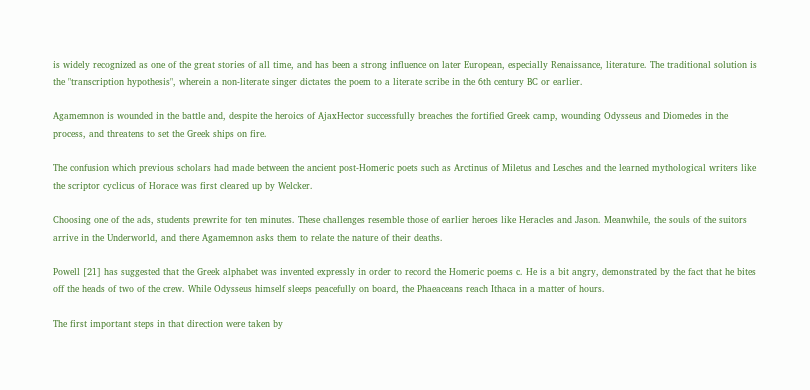is widely recognized as one of the great stories of all time, and has been a strong influence on later European, especially Renaissance, literature. The traditional solution is the "transcription hypothesis", wherein a non-literate singer dictates the poem to a literate scribe in the 6th century BC or earlier.

Agamemnon is wounded in the battle and, despite the heroics of AjaxHector successfully breaches the fortified Greek camp, wounding Odysseus and Diomedes in the process, and threatens to set the Greek ships on fire.

The confusion which previous scholars had made between the ancient post-Homeric poets such as Arctinus of Miletus and Lesches and the learned mythological writers like the scriptor cyclicus of Horace was first cleared up by Welcker.

Choosing one of the ads, students prewrite for ten minutes. These challenges resemble those of earlier heroes like Heracles and Jason. Meanwhile, the souls of the suitors arrive in the Underworld, and there Agamemnon asks them to relate the nature of their deaths.

Powell [21] has suggested that the Greek alphabet was invented expressly in order to record the Homeric poems c. He is a bit angry, demonstrated by the fact that he bites off the heads of two of the crew. While Odysseus himself sleeps peacefully on board, the Phaeaceans reach Ithaca in a matter of hours.

The first important steps in that direction were taken by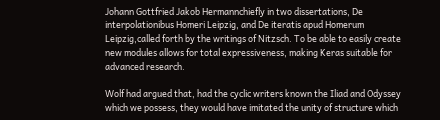Johann Gottfried Jakob Hermannchiefly in two dissertations, De interpolationibus Homeri Leipzig, and De iteratis apud Homerum Leipzig,called forth by the writings of Nitzsch. To be able to easily create new modules allows for total expressiveness, making Keras suitable for advanced research.

Wolf had argued that, had the cyclic writers known the Iliad and Odyssey which we possess, they would have imitated the unity of structure which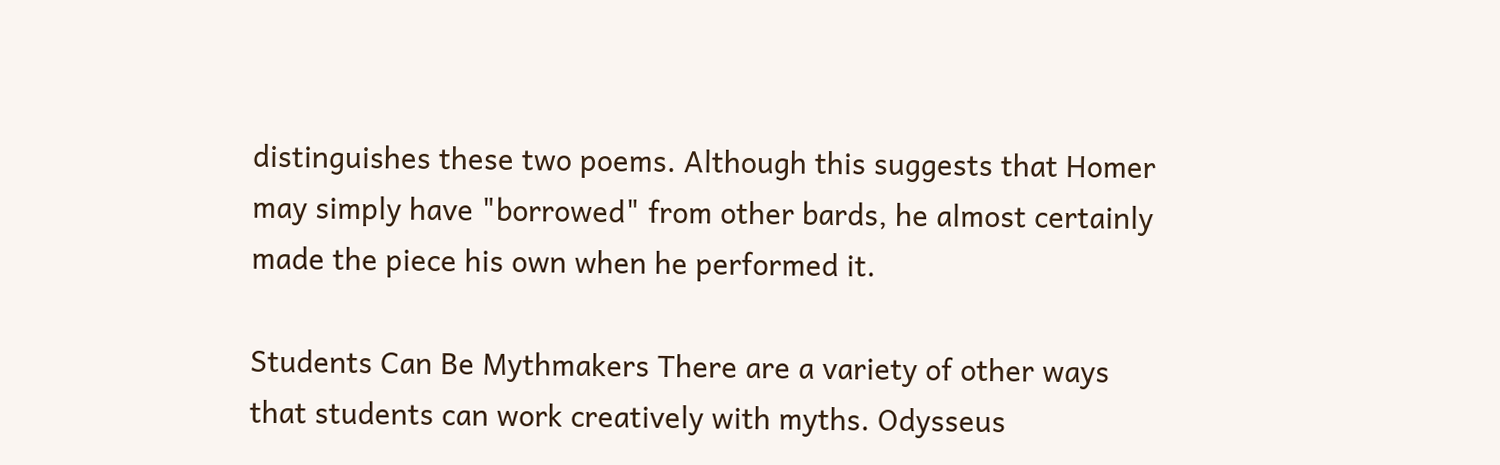distinguishes these two poems. Although this suggests that Homer may simply have "borrowed" from other bards, he almost certainly made the piece his own when he performed it.

Students Can Be Mythmakers There are a variety of other ways that students can work creatively with myths. Odysseus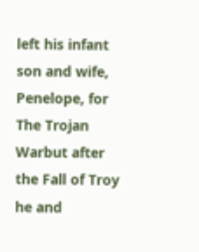left his infant son and wife, Penelope, for The Trojan Warbut after the Fall of Troy he and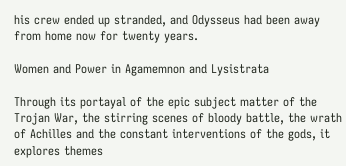his crew ended up stranded, and Odysseus had been away from home now for twenty years.

Women and Power in Agamemnon and Lysistrata

Through its portayal of the epic subject matter of the Trojan War, the stirring scenes of bloody battle, the wrath of Achilles and the constant interventions of the gods, it explores themes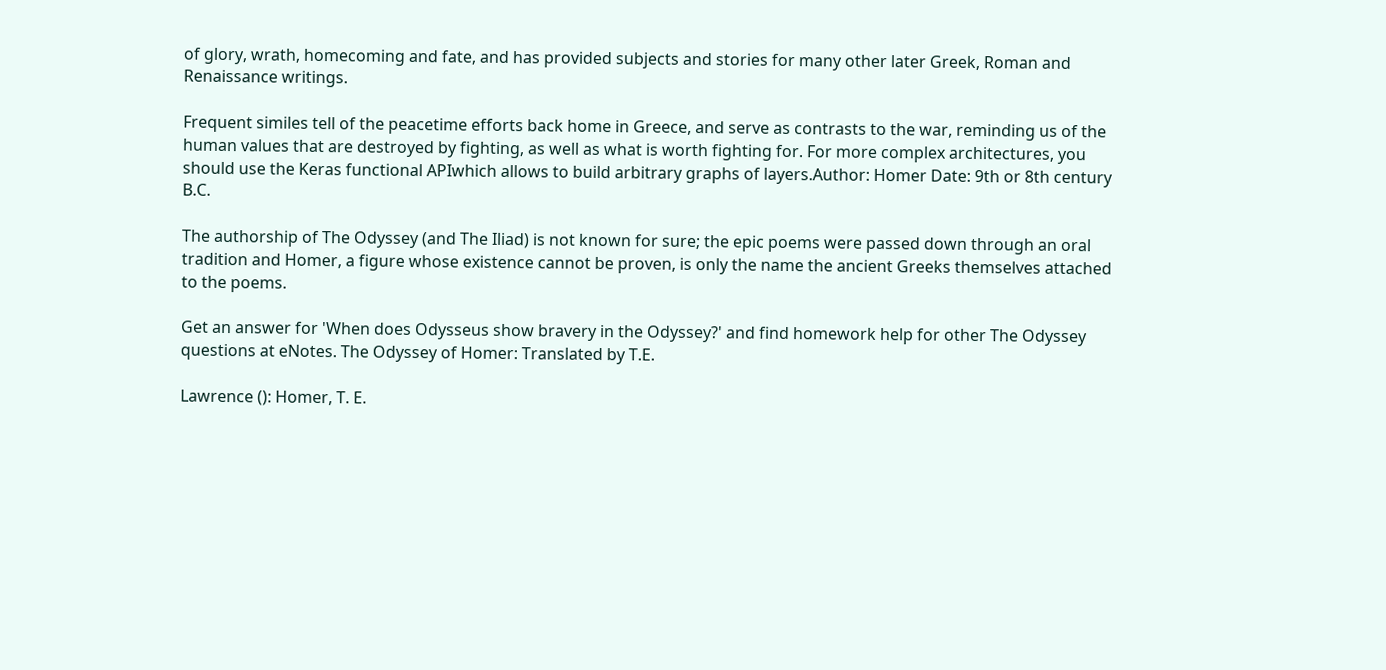of glory, wrath, homecoming and fate, and has provided subjects and stories for many other later Greek, Roman and Renaissance writings.

Frequent similes tell of the peacetime efforts back home in Greece, and serve as contrasts to the war, reminding us of the human values that are destroyed by fighting, as well as what is worth fighting for. For more complex architectures, you should use the Keras functional APIwhich allows to build arbitrary graphs of layers.Author: Homer Date: 9th or 8th century B.C.

The authorship of The Odyssey (and The Iliad) is not known for sure; the epic poems were passed down through an oral tradition and Homer, a figure whose existence cannot be proven, is only the name the ancient Greeks themselves attached to the poems.

Get an answer for 'When does Odysseus show bravery in the Odyssey?' and find homework help for other The Odyssey questions at eNotes. The Odyssey of Homer: Translated by T.E.

Lawrence (): Homer, T. E.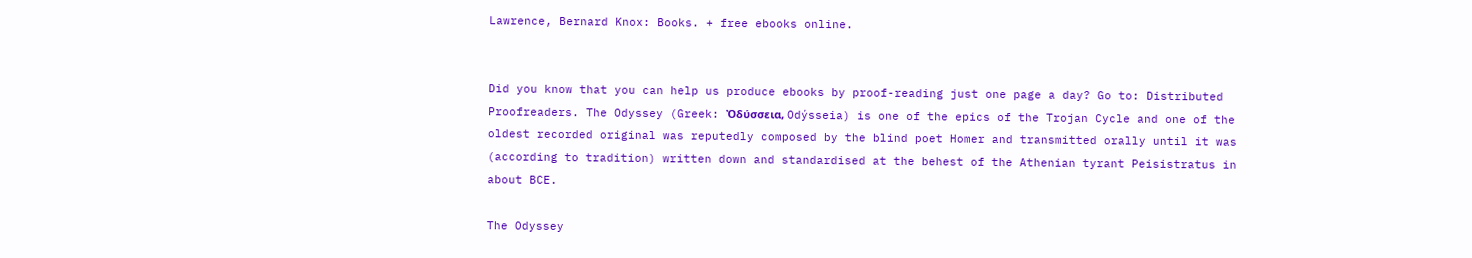Lawrence, Bernard Knox: Books. + free ebooks online.


Did you know that you can help us produce ebooks by proof-reading just one page a day? Go to: Distributed Proofreaders. The Odyssey (Greek: Ὀδύσσεια, Odýsseia) is one of the epics of the Trojan Cycle and one of the oldest recorded original was reputedly composed by the blind poet Homer and transmitted orally until it was (according to tradition) written down and standardised at the behest of the Athenian tyrant Peisistratus in about BCE.

The Odyssey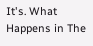It's. What Happens in The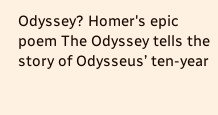Odyssey? Homer's epic poem The Odyssey tells the story of Odysseus’ ten-year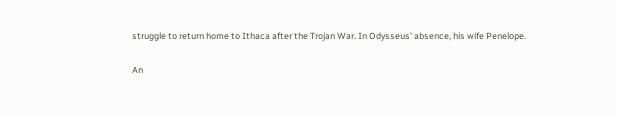struggle to return home to Ithaca after the Trojan War. In Odysseus’ absence, his wife Penelope.

An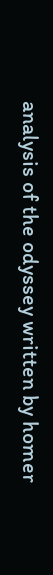analysis of the odyssey written by homer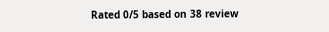Rated 0/5 based on 38 review